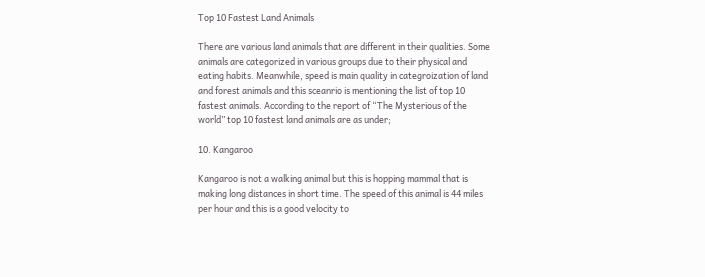Top 10 Fastest Land Animals

There are various land animals that are different in their qualities. Some animals are categorized in various groups due to their physical and  eating habits. Meanwhile, speed is main quality in categroization of land and forest animals and this sceanrio is mentioning the list of top 10 fastest animals. According to the report of “The Mysterious of the world” top 10 fastest land animals are as under;

10. Kangaroo

Kangaroo is not a walking animal but this is hopping mammal that is making long distances in short time. The speed of this animal is 44 miles per hour and this is a good velocity to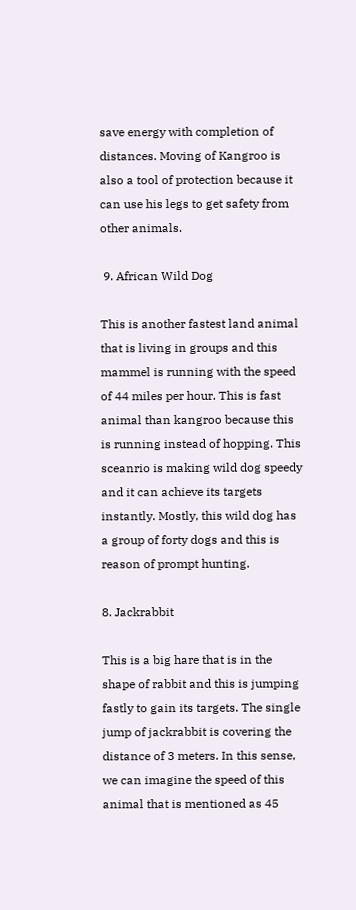save energy with completion of distances. Moving of Kangroo is also a tool of protection because it can use his legs to get safety from other animals.

 9. African Wild Dog

This is another fastest land animal that is living in groups and this mammel is running with the speed of 44 miles per hour. This is fast animal than kangroo because this is running instead of hopping. This sceanrio is making wild dog speedy and it can achieve its targets instantly. Mostly, this wild dog has a group of forty dogs and this is reason of prompt hunting.

8. Jackrabbit

This is a big hare that is in the shape of rabbit and this is jumping fastly to gain its targets. The single jump of jackrabbit is covering the distance of 3 meters. In this sense, we can imagine the speed of this animal that is mentioned as 45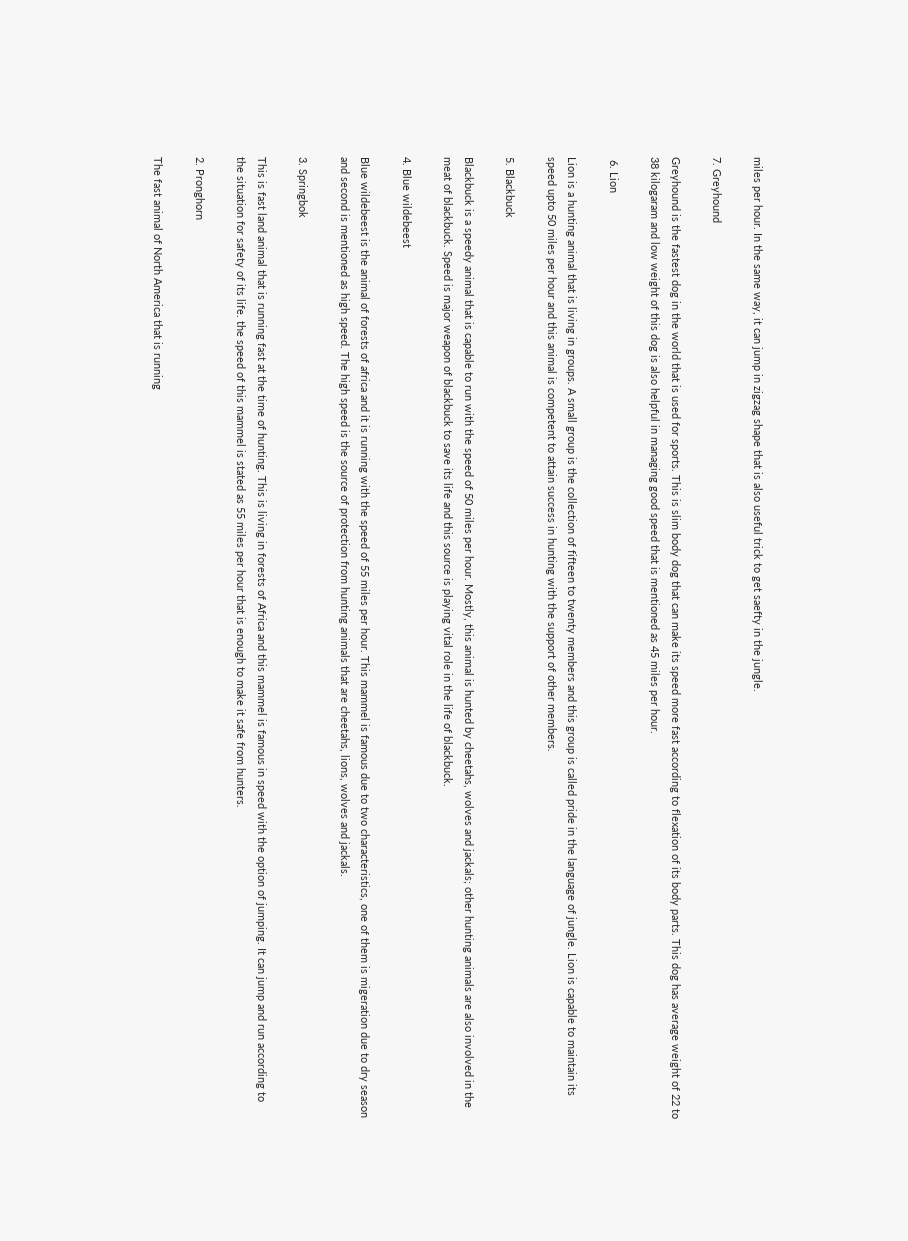miles per hour. In the same way, it can jump in zigzag shape that is also useful trick to get saefty in the jungle.

7. Greyhound

Greyhound is the fastest dog in the world that is used for sports. This is slim body dog that can make its speed more fast according to flexation of its body parts. This dog has average weight of 22 to 38 kilogaram and low weight of this dog is also helpful in managing good speed that is mentioned as 45 miles per hour.

 6. Lion

Lion is a hunting animal that is living in groups. A small group is the collection of fifteen to twenty members and this group is called pride in the language of jungle. Lion is capable to maintain its speed upto 50 miles per hour and this animal is competent to attain success in hunting with the support of other members.

5. Blackbuck

Blackbuck is a speedy animal that is capable to run with the speed of 50 miles per hour. Mostly, this animal is hunted by cheetahs, wolves and jackals; other hunting animals are also involved in the meat of blackbuck. Speed is major weapon of blackbuck to save its life and this source is playing vital role in the life of blackbuck.

4. Blue wildebeest

Blue wildebeest is the animal of forests of africa and it is running with the speed of 55 miles per hour. This mammel is famous due to two characteristics, one of them is migeration due to dry season and second is mentioned as high speed. The high speed is the source of protection from hunting animals that are cheetahs, lions, wolves and jackals.

3. Springbok

This is fast land animal that is running fast at the time of hunting. This is living in forests of Africa and this mammel is famous in speed with the option of jumping. It can jump and run according to the situation for safety of its life. the speed of this mammel is stated as 55 miles per hour that is enough to make it safe from hunters.

2. Pronghorn

The fast animal of North America that is running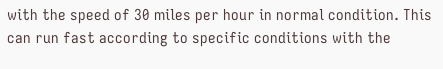with the speed of 30 miles per hour in normal condition. This can run fast according to specific conditions with the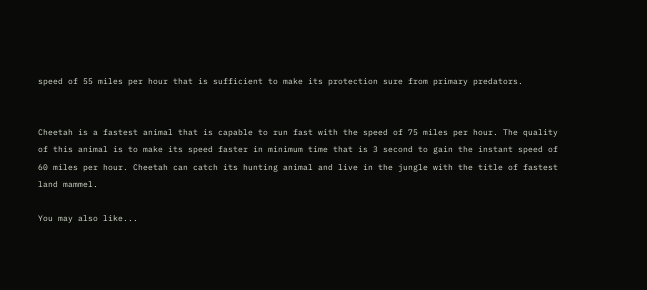speed of 55 miles per hour that is sufficient to make its protection sure from primary predators.


Cheetah is a fastest animal that is capable to run fast with the speed of 75 miles per hour. The quality of this animal is to make its speed faster in minimum time that is 3 second to gain the instant speed of 60 miles per hour. Cheetah can catch its hunting animal and live in the jungle with the title of fastest land mammel.

You may also like...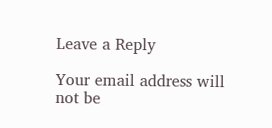Leave a Reply

Your email address will not be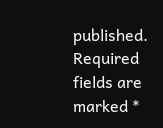published. Required fields are marked *